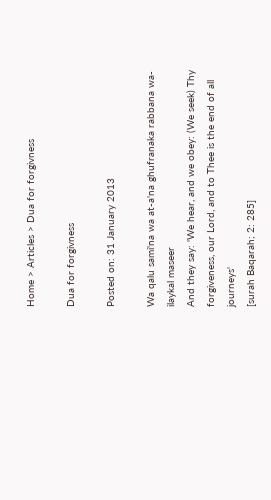Home > Articles > Dua for forgivness

Dua for forgivness

Posted on: 31 January 2013

Wa qalu sami'na wa at-a'na ghufranaka rabbana wa-ilaykal maseer
And they say: 'We hear, and we obey: (We seek) Thy forgiveness, our Lord, and to Thee is the end of all journeys'
[surah Baqarah; 2: 285]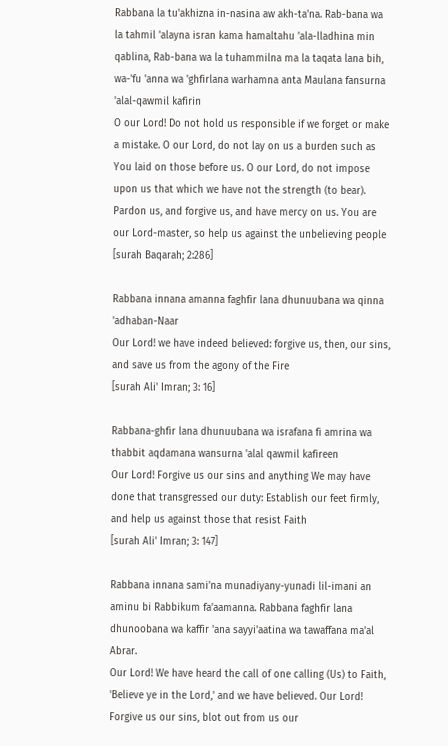Rabbana la tu'akhizna in-nasina aw akh-ta'na. Rab-bana wa la tahmil 'alayna isran kama hamaltahu 'ala-lladhina min qablina, Rab-bana wa la tuhammilna ma la taqata lana bih, wa-'fu 'anna wa 'ghfirlana warhamna anta Maulana fansurna 'alal-qawmil kafirin
O our Lord! Do not hold us responsible if we forget or make a mistake. O our Lord, do not lay on us a burden such as You laid on those before us. O our Lord, do not impose upon us that which we have not the strength (to bear). Pardon us, and forgive us, and have mercy on us. You are our Lord-master, so help us against the unbelieving people
[surah Baqarah; 2:286]

Rabbana innana amanna faghfir lana dhunuubana wa qinna 'adhaban-Naar
Our Lord! we have indeed believed: forgive us, then, our sins, and save us from the agony of the Fire
[surah Ali' Imran; 3: 16]

Rabbana-ghfir lana dhunuubana wa israfana fi amrina wa thabbit aqdamana wansurna 'alal qawmil kafireen
Our Lord! Forgive us our sins and anything We may have done that transgressed our duty: Establish our feet firmly, and help us against those that resist Faith
[surah Ali' Imran; 3: 147]

Rabbana innana sami'na munadiyany-yunadi lil-imani an aminu bi Rabbikum fa'aamanna. Rabbana faghfir lana dhunoobana wa kaffir 'ana sayyi'aatina wa tawaffana ma'al Abrar.
Our Lord! We have heard the call of one calling (Us) to Faith, 'Believe ye in the Lord,' and we have believed. Our Lord! Forgive us our sins, blot out from us our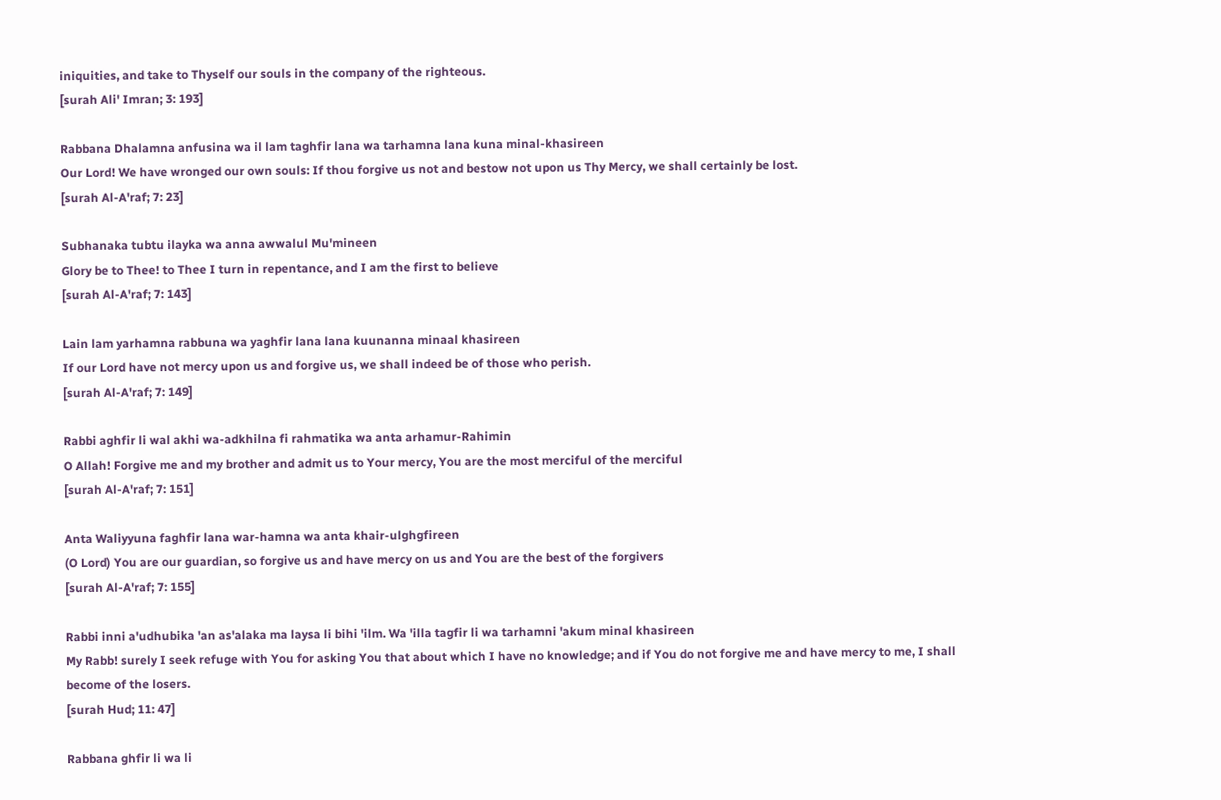iniquities, and take to Thyself our souls in the company of the righteous.
[surah Ali' Imran; 3: 193]

Rabbana Dhalamna anfusina wa il lam taghfir lana wa tarhamna lana kuna minal-khasireen
Our Lord! We have wronged our own souls: If thou forgive us not and bestow not upon us Thy Mercy, we shall certainly be lost.
[surah Al-A'raf; 7: 23]

Subhanaka tubtu ilayka wa anna awwalul Mu'mineen
Glory be to Thee! to Thee I turn in repentance, and I am the first to believe
[surah Al-A'raf; 7: 143]

Lain lam yarhamna rabbuna wa yaghfir lana lana kuunanna minaal khasireen
If our Lord have not mercy upon us and forgive us, we shall indeed be of those who perish.
[surah Al-A'raf; 7: 149]

Rabbi aghfir li wal akhi wa-adkhilna fi rahmatika wa anta arhamur-Rahimin
O Allah! Forgive me and my brother and admit us to Your mercy, You are the most merciful of the merciful
[surah Al-A'raf; 7: 151]

Anta Waliyyuna faghfir lana war-hamna wa anta khair-ulghgfireen
(O Lord) You are our guardian, so forgive us and have mercy on us and You are the best of the forgivers
[surah Al-A'raf; 7: 155]

Rabbi inni a'udhubika 'an as'alaka ma laysa li bihi 'ilm. Wa 'illa tagfir li wa tarhamni 'akum minal khasireen
My Rabb! surely I seek refuge with You for asking You that about which I have no knowledge; and if You do not forgive me and have mercy to me, I shall become of the losers.
[surah Hud; 11: 47]

Rabbana ghfir li wa li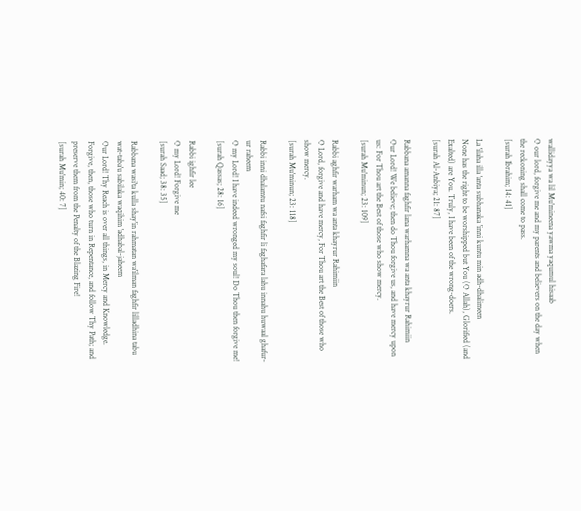wallidayya wa lil Mu'mineena yawma yaqumul hisaab
O our lord, forgive me and my parents and believers on the day when the reckoning shall come to pass.
[surah Ibrahim; 14: 41]

La 'ilaha illa 'anta subhanaka 'inni kuntu min adh-dhalimeen
None has the right to be worshipped but You (O Allah), Glorified (and Exalted) are You. Truly, I have been of the wrong-doers.
[surah Al-Anbiya; 21: 87]

Rabbana amanna faghfir lana warhamna wa anta khayrur Rahimiin
Our Lord! We believe; then do Thou forgive us, and have mercy upon us: For Thou art the Best of those who show mercy.
[surah Mu'minun; 23: 109]

Rabbi aghfir warham wa anta khayrur Rahimiin
O Lord, forgive and have mercy, For Thou art the Best of those who show mercy.
[surah Mu'minun; 23: 118]

Rabbi inni dhalamtu nafsi faghfir li faghafara lahu innahu huwaal ghafur-ur raheem
O my Lord! I have indeed wronged my soul! Do Thou then forgive me!
[surah Qassas; 28: 16]

Rabbi ighfir lee
O my Lord! Forgive me
[surah Saad; 38: 35]

Rabbana wasi'ta kulla shay'in rahmatan wa'ilman faghfir lilladhina tabu wat-taba'u sabilaka waqihim 'adhabal-jaheem
Our Lord! Thy Reach is over all things, in Mercy and Knowledge. Forgive, then, those who turn in Repentance, and follow Thy Path; and preserve them from the Penalty of the Blazing Fire!
[surah Mu'min; 40: 7]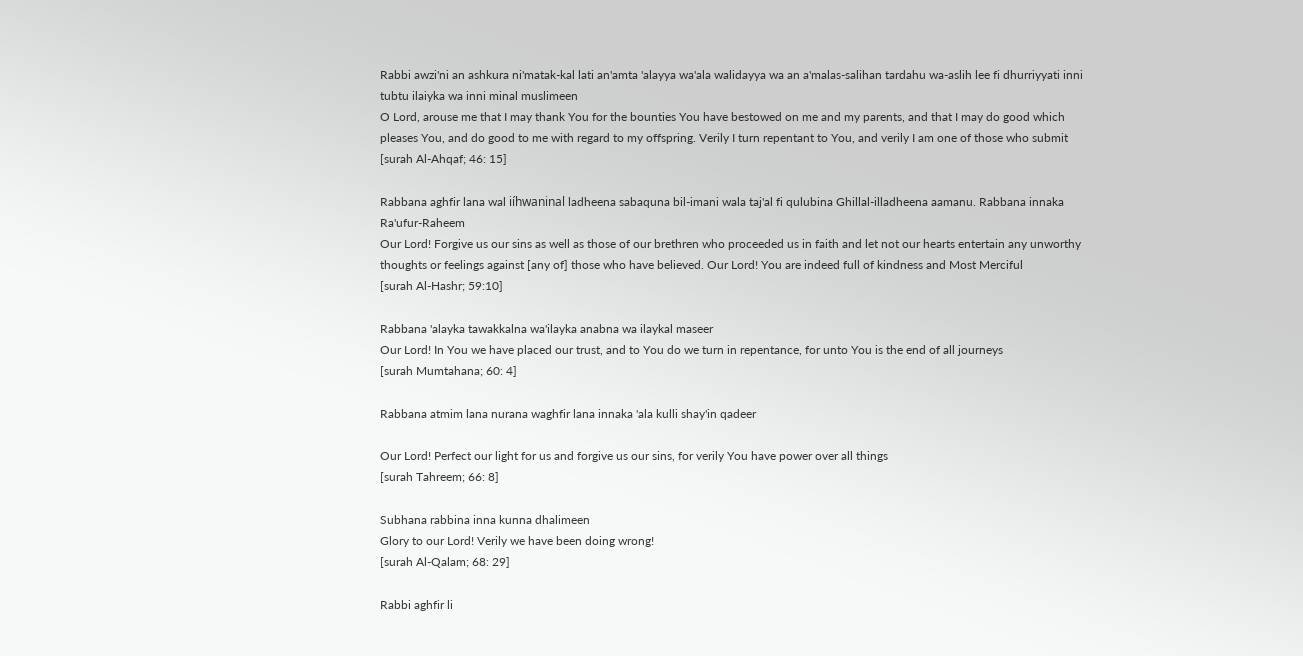Rabbi awzi'ni an ashkura ni'matak-kal lati an'amta 'alayya wa'ala walidayya wa an a'malas-salihan tardahu wa-aslih lee fi dhurriyyati inni tubtu ilaiyka wa inni minal muslimeen
O Lord, arouse me that I may thank You for the bounties You have bestowed on me and my parents, and that I may do good which pleases You, and do good to me with regard to my offspring. Verily I turn repentant to You, and verily I am one of those who submit
[surah Al-Ahqaf; 46: 15]

Rabbana aghfir lana wal iíhwaninal ladheena sabaquna bil-imani wala taj'al fi qulubina Ghillal-illadheena aamanu. Rabbana innaka Ra'ufur-Raheem
Our Lord! Forgive us our sins as well as those of our brethren who proceeded us in faith and let not our hearts entertain any unworthy thoughts or feelings against [any of] those who have believed. Our Lord! You are indeed full of kindness and Most Merciful
[surah Al-Hashr; 59:10]

Rabbana 'alayka tawakkalna wa'ilayka anabna wa ilaykal maseer
Our Lord! In You we have placed our trust, and to You do we turn in repentance, for unto You is the end of all journeys
[surah Mumtahana; 60: 4]

Rabbana atmim lana nurana waghfir lana innaka 'ala kulli shay'in qadeer

Our Lord! Perfect our light for us and forgive us our sins, for verily You have power over all things
[surah Tahreem; 66: 8]

Subhana rabbina inna kunna dhalimeen
Glory to our Lord! Verily we have been doing wrong!
[surah Al-Qalam; 68: 29]

Rabbi aghfir li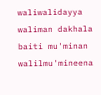waliwalidayya waliman dakhala baiti mu'minan walilmu'mineena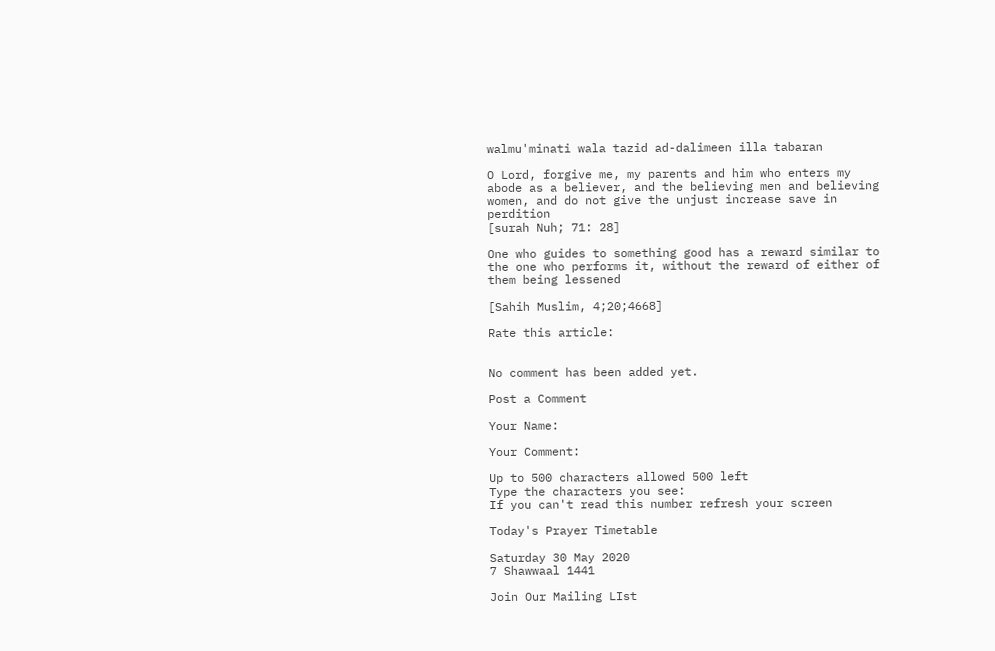walmu'minati wala tazid ad-dalimeen illa tabaran

O Lord, forgive me, my parents and him who enters my abode as a believer, and the believing men and believing women, and do not give the unjust increase save in perdition
[surah Nuh; 71: 28]

One who guides to something good has a reward similar to the one who performs it, without the reward of either of them being lessened

[Sahih Muslim, 4;20;4668]

Rate this article:


No comment has been added yet.

Post a Comment

Your Name:

Your Comment:

Up to 500 characters allowed 500 left
Type the characters you see:
If you can't read this number refresh your screen

Today's Prayer Timetable

Saturday 30 May 2020
7 Shawwaal 1441

Join Our Mailing LIst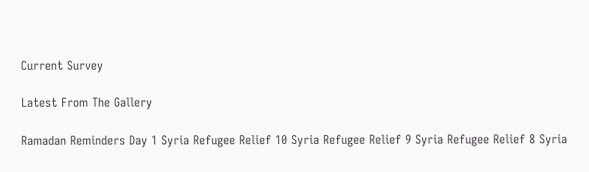Current Survey

Latest From The Gallery

Ramadan Reminders Day 1 Syria Refugee Relief 10 Syria Refugee Relief 9 Syria Refugee Relief 8 Syria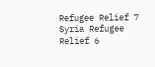Refugee Relief 7 Syria Refugee Relief 6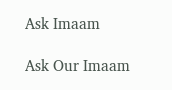Ask Imaam

Ask Our Imaam